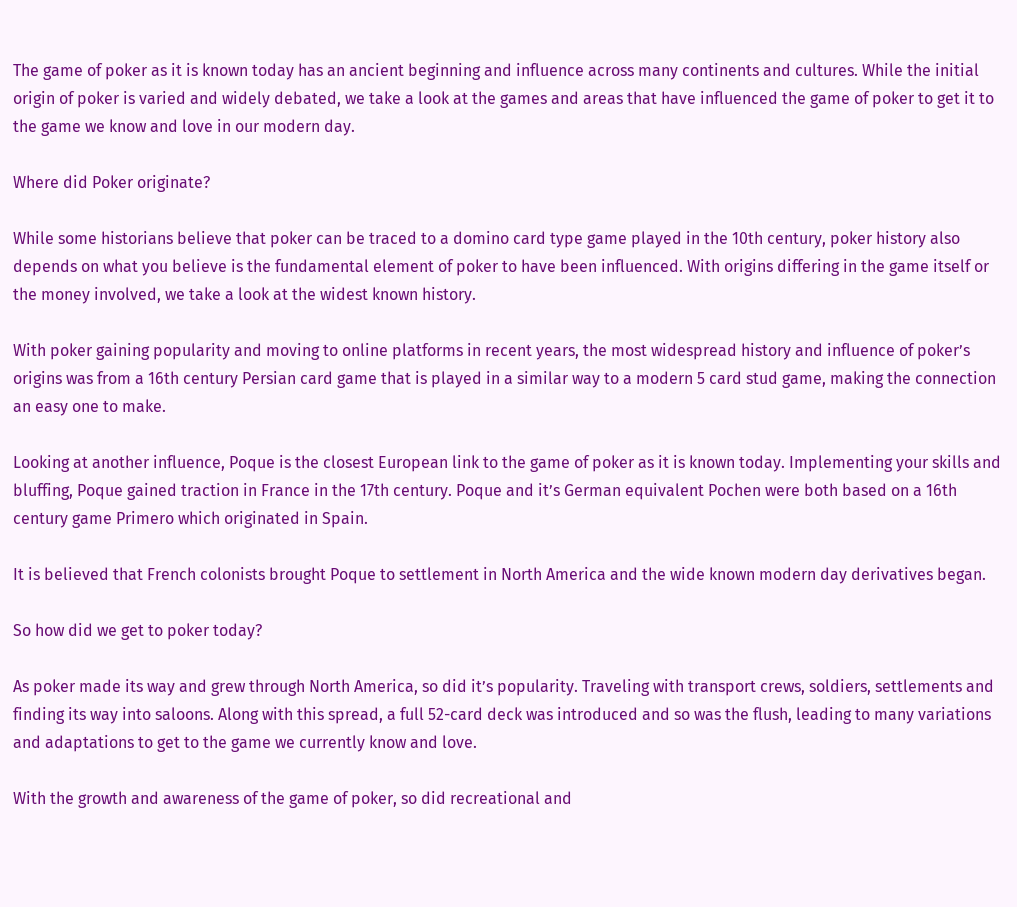The game of poker as it is known today has an ancient beginning and influence across many continents and cultures. While the initial origin of poker is varied and widely debated, we take a look at the games and areas that have influenced the game of poker to get it to the game we know and love in our modern day.

Where did Poker originate?

While some historians believe that poker can be traced to a domino card type game played in the 10th century, poker history also depends on what you believe is the fundamental element of poker to have been influenced. With origins differing in the game itself or the money involved, we take a look at the widest known history.

With poker gaining popularity and moving to online platforms in recent years, the most widespread history and influence of poker’s origins was from a 16th century Persian card game that is played in a similar way to a modern 5 card stud game, making the connection an easy one to make.

Looking at another influence, Poque is the closest European link to the game of poker as it is known today. Implementing your skills and bluffing, Poque gained traction in France in the 17th century. Poque and it’s German equivalent Pochen were both based on a 16th century game Primero which originated in Spain.

It is believed that French colonists brought Poque to settlement in North America and the wide known modern day derivatives began.

So how did we get to poker today?

As poker made its way and grew through North America, so did it’s popularity. Traveling with transport crews, soldiers, settlements and finding its way into saloons. Along with this spread, a full 52-card deck was introduced and so was the flush, leading to many variations and adaptations to get to the game we currently know and love.

With the growth and awareness of the game of poker, so did recreational and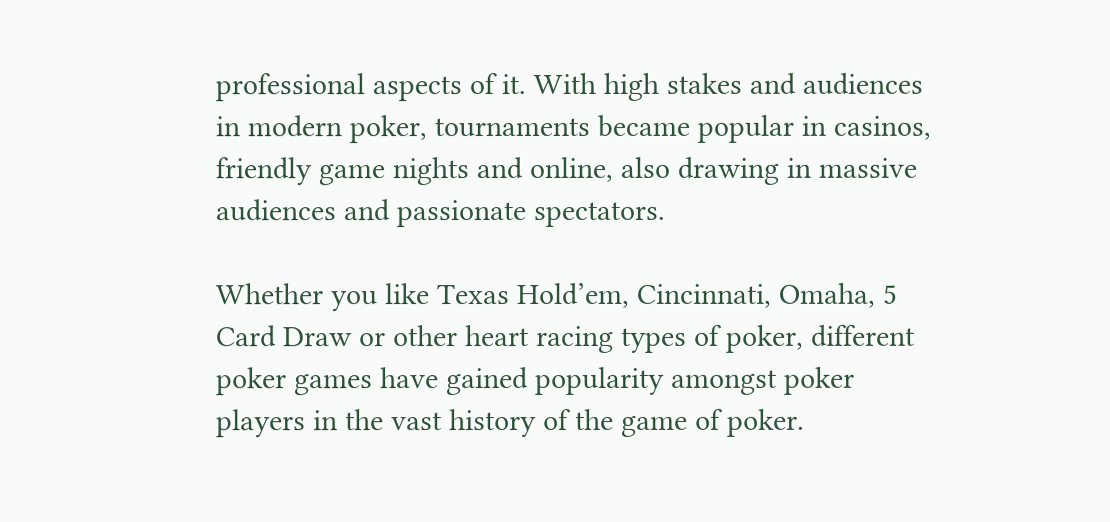professional aspects of it. With high stakes and audiences in modern poker, tournaments became popular in casinos, friendly game nights and online, also drawing in massive audiences and passionate spectators.

Whether you like Texas Hold’em, Cincinnati, Omaha, 5 Card Draw or other heart racing types of poker, different poker games have gained popularity amongst poker players in the vast history of the game of poker.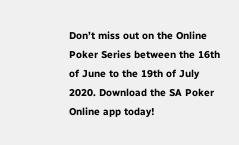Don’t miss out on the Online Poker Series between the 16th of June to the 19th of July 2020. Download the SA Poker Online app today!